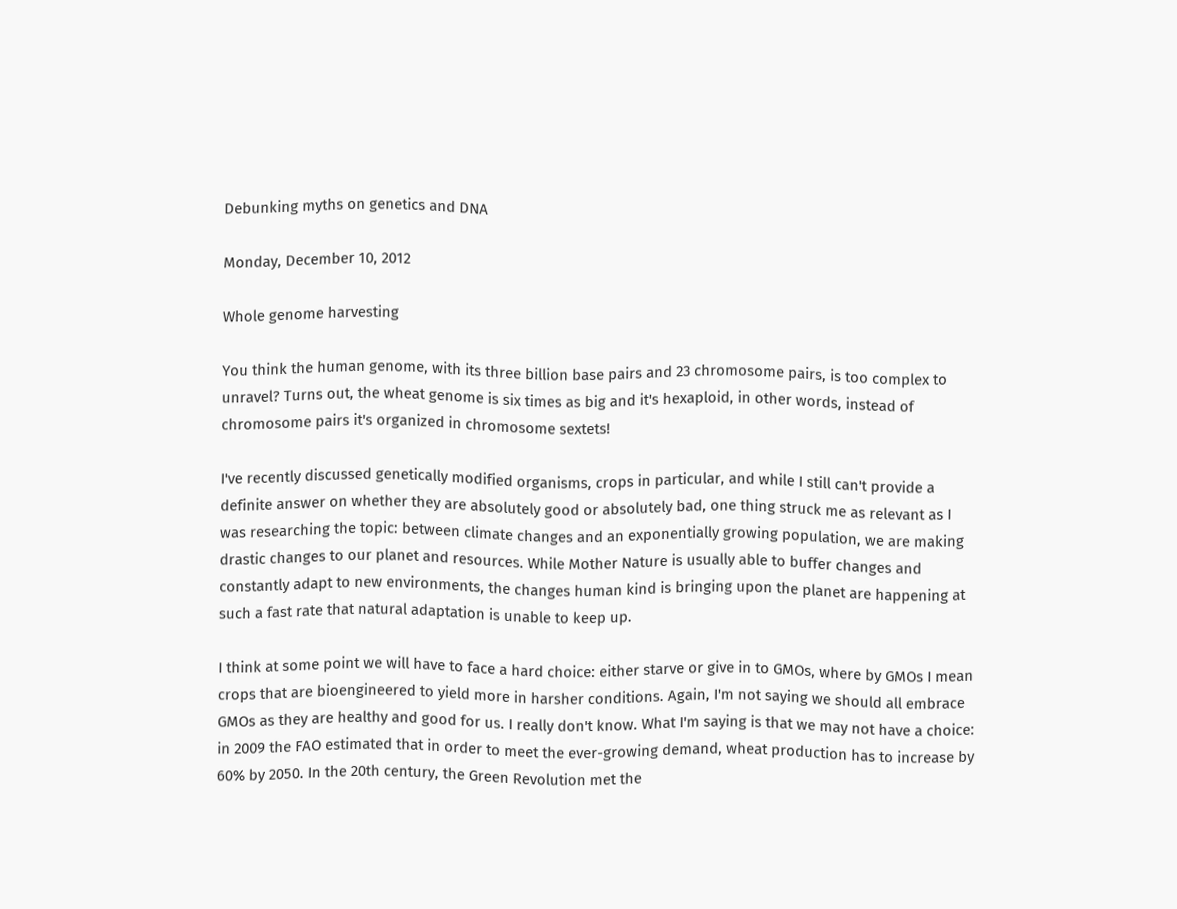Debunking myths on genetics and DNA

Monday, December 10, 2012

Whole genome harvesting

You think the human genome, with its three billion base pairs and 23 chromosome pairs, is too complex to unravel? Turns out, the wheat genome is six times as big and it's hexaploid, in other words, instead of chromosome pairs it's organized in chromosome sextets!

I've recently discussed genetically modified organisms, crops in particular, and while I still can't provide a definite answer on whether they are absolutely good or absolutely bad, one thing struck me as relevant as I was researching the topic: between climate changes and an exponentially growing population, we are making drastic changes to our planet and resources. While Mother Nature is usually able to buffer changes and constantly adapt to new environments, the changes human kind is bringing upon the planet are happening at such a fast rate that natural adaptation is unable to keep up.

I think at some point we will have to face a hard choice: either starve or give in to GMOs, where by GMOs I mean crops that are bioengineered to yield more in harsher conditions. Again, I'm not saying we should all embrace GMOs as they are healthy and good for us. I really don't know. What I'm saying is that we may not have a choice: in 2009 the FAO estimated that in order to meet the ever-growing demand, wheat production has to increase by 60% by 2050. In the 20th century, the Green Revolution met the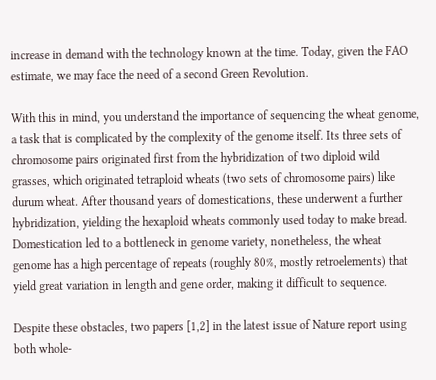increase in demand with the technology known at the time. Today, given the FAO estimate, we may face the need of a second Green Revolution.

With this in mind, you understand the importance of sequencing the wheat genome, a task that is complicated by the complexity of the genome itself. Its three sets of chromosome pairs originated first from the hybridization of two diploid wild grasses, which originated tetraploid wheats (two sets of chromosome pairs) like durum wheat. After thousand years of domestications, these underwent a further hybridization, yielding the hexaploid wheats commonly used today to make bread. Domestication led to a bottleneck in genome variety, nonetheless, the wheat genome has a high percentage of repeats (roughly 80%, mostly retroelements) that yield great variation in length and gene order, making it difficult to sequence.

Despite these obstacles, two papers [1,2] in the latest issue of Nature report using both whole-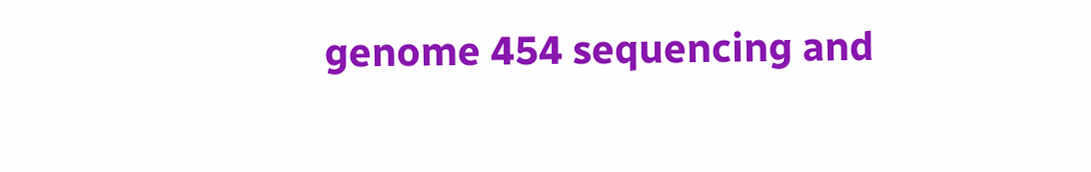genome 454 sequencing and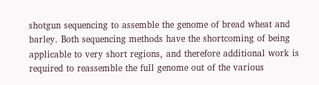shotgun sequencing to assemble the genome of bread wheat and barley. Both sequencing methods have the shortcoming of being applicable to very short regions, and therefore additional work is required to reassemble the full genome out of the various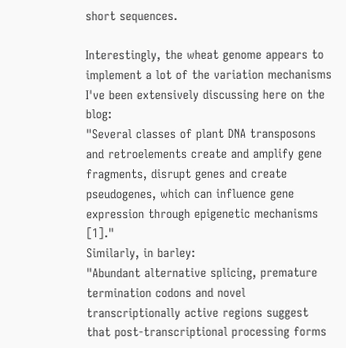short sequences.

Interestingly, the wheat genome appears to implement a lot of the variation mechanisms I've been extensively discussing here on the blog:
"Several classes of plant DNA transposons and retroelements create and amplify gene fragments, disrupt genes and create pseudogenes, which can influence gene expression through epigenetic mechanisms [1]."
Similarly, in barley:
"Abundant alternative splicing, premature termination codons and novel transcriptionally active regions suggest that post-transcriptional processing forms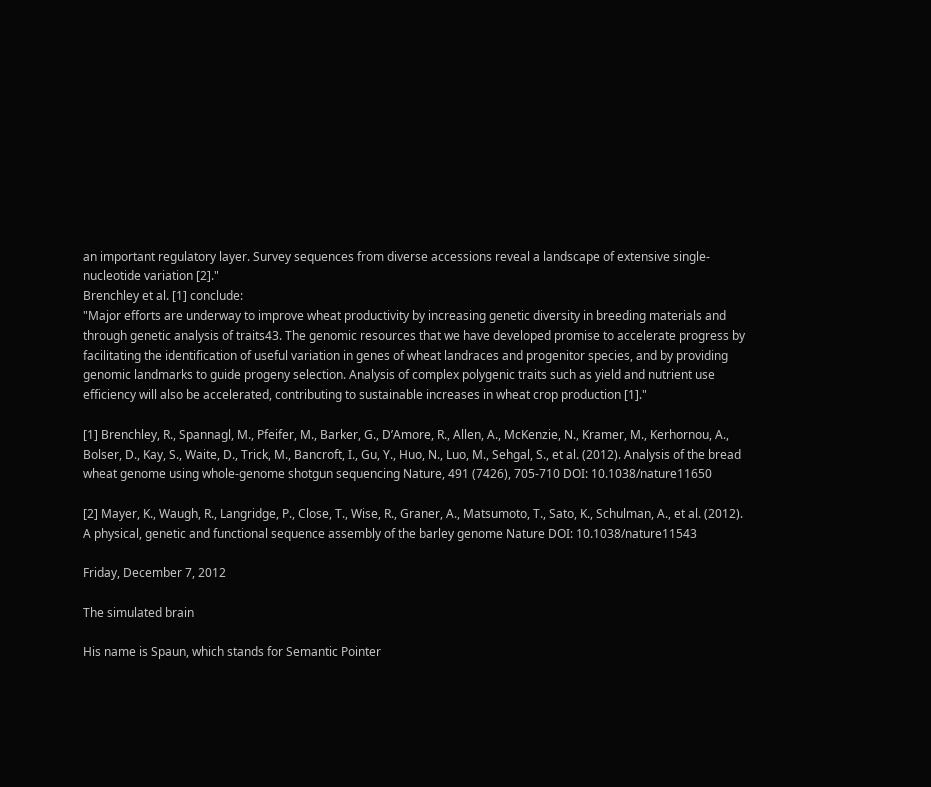an important regulatory layer. Survey sequences from diverse accessions reveal a landscape of extensive single-nucleotide variation [2]."
Brenchley et al. [1] conclude:
"Major efforts are underway to improve wheat productivity by increasing genetic diversity in breeding materials and through genetic analysis of traits43. The genomic resources that we have developed promise to accelerate progress by facilitating the identification of useful variation in genes of wheat landraces and progenitor species, and by providing genomic landmarks to guide progeny selection. Analysis of complex polygenic traits such as yield and nutrient use efficiency will also be accelerated, contributing to sustainable increases in wheat crop production [1]."

[1] Brenchley, R., Spannagl, M., Pfeifer, M., Barker, G., D’Amore, R., Allen, A., McKenzie, N., Kramer, M., Kerhornou, A., Bolser, D., Kay, S., Waite, D., Trick, M., Bancroft, I., Gu, Y., Huo, N., Luo, M., Sehgal, S., et al. (2012). Analysis of the bread wheat genome using whole-genome shotgun sequencing Nature, 491 (7426), 705-710 DOI: 10.1038/nature11650

[2] Mayer, K., Waugh, R., Langridge, P., Close, T., Wise, R., Graner, A., Matsumoto, T., Sato, K., Schulman, A., et al. (2012). A physical, genetic and functional sequence assembly of the barley genome Nature DOI: 10.1038/nature11543

Friday, December 7, 2012

The simulated brain

His name is Spaun, which stands for Semantic Pointer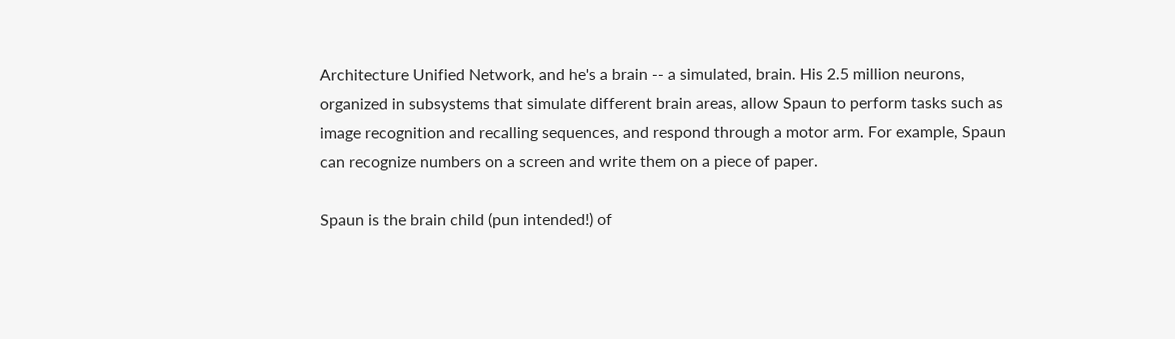Architecture Unified Network, and he's a brain -- a simulated, brain. His 2.5 million neurons, organized in subsystems that simulate different brain areas, allow Spaun to perform tasks such as image recognition and recalling sequences, and respond through a motor arm. For example, Spaun can recognize numbers on a screen and write them on a piece of paper.

Spaun is the brain child (pun intended!) of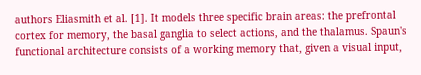authors Eliasmith et al. [1]. It models three specific brain areas: the prefrontal cortex for memory, the basal ganglia to select actions, and the thalamus. Spaun's functional architecture consists of a working memory that, given a visual input,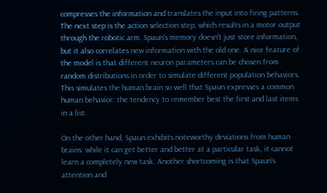compresses the information and translates the input into firing patterns. The next step is the action selection step, which results in a motor output through the robotic arm. Spaun's memory doesn't just store information, but it also correlates new information with the old one. A nice feature of the model is that different neuron parameters can be chosen from random distributions in order to simulate different population behaviors. This simulates the human brain so well that Spaun expresses a common human behavior: the tendency to remember best the first and last items in a list.

On the other hand, Spaun exhibits noteworthy deviations from human brains: while it can get better and better at a particular task, it cannot learn a completely new task. Another shortcoming is that Spaun's attention and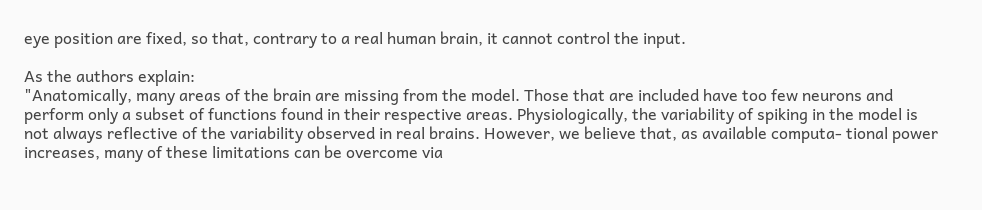eye position are fixed, so that, contrary to a real human brain, it cannot control the input.

As the authors explain:
"Anatomically, many areas of the brain are missing from the model. Those that are included have too few neurons and perform only a subset of functions found in their respective areas. Physiologically, the variability of spiking in the model is not always reflective of the variability observed in real brains. However, we believe that, as available computa- tional power increases, many of these limitations can be overcome via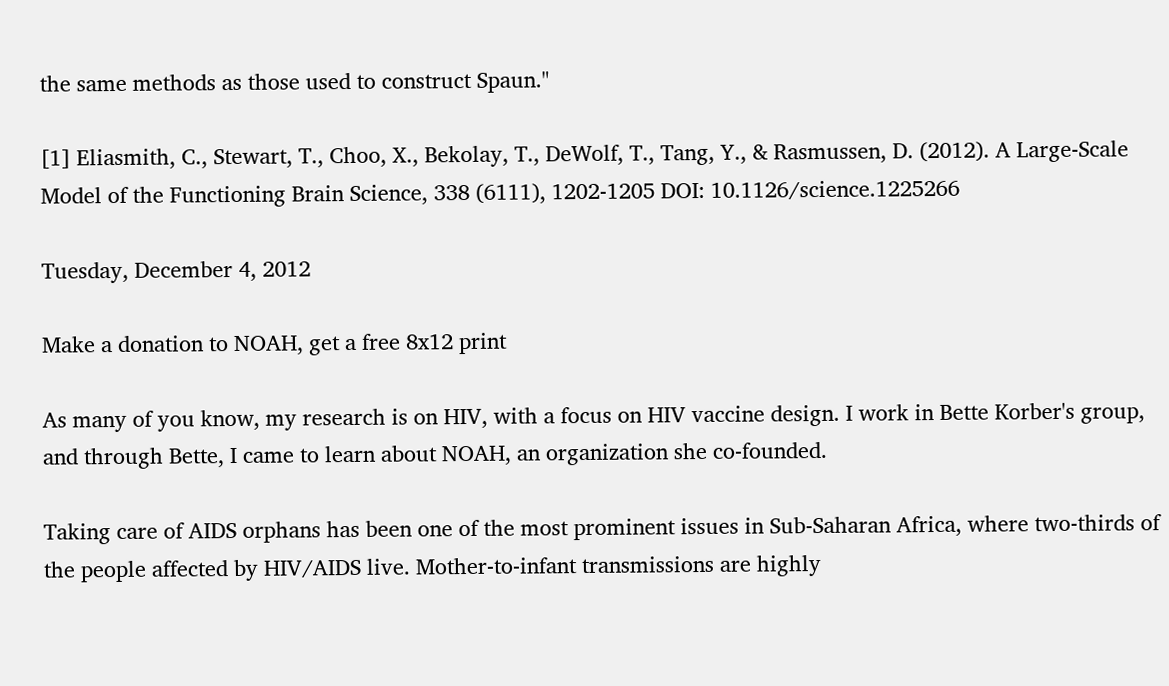the same methods as those used to construct Spaun."

[1] Eliasmith, C., Stewart, T., Choo, X., Bekolay, T., DeWolf, T., Tang, Y., & Rasmussen, D. (2012). A Large-Scale Model of the Functioning Brain Science, 338 (6111), 1202-1205 DOI: 10.1126/science.1225266

Tuesday, December 4, 2012

Make a donation to NOAH, get a free 8x12 print

As many of you know, my research is on HIV, with a focus on HIV vaccine design. I work in Bette Korber's group, and through Bette, I came to learn about NOAH, an organization she co-founded.

Taking care of AIDS orphans has been one of the most prominent issues in Sub-Saharan Africa, where two-thirds of the people affected by HIV/AIDS live. Mother-to-infant transmissions are highly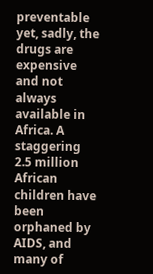preventable yet, sadly, the drugs are expensive and not always available in Africa. A staggering 2.5 million African children have been orphaned by AIDS, and many of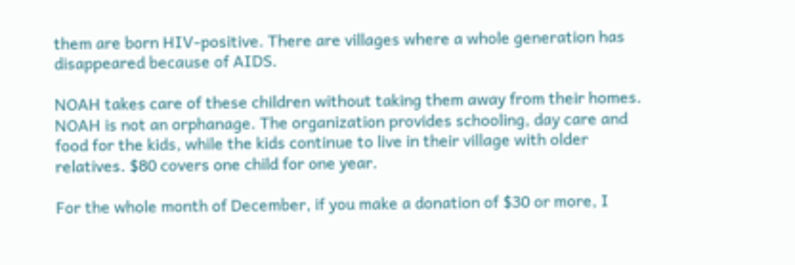them are born HIV-positive. There are villages where a whole generation has disappeared because of AIDS.

NOAH takes care of these children without taking them away from their homes. NOAH is not an orphanage. The organization provides schooling, day care and food for the kids, while the kids continue to live in their village with older relatives. $80 covers one child for one year.

For the whole month of December, if you make a donation of $30 or more, I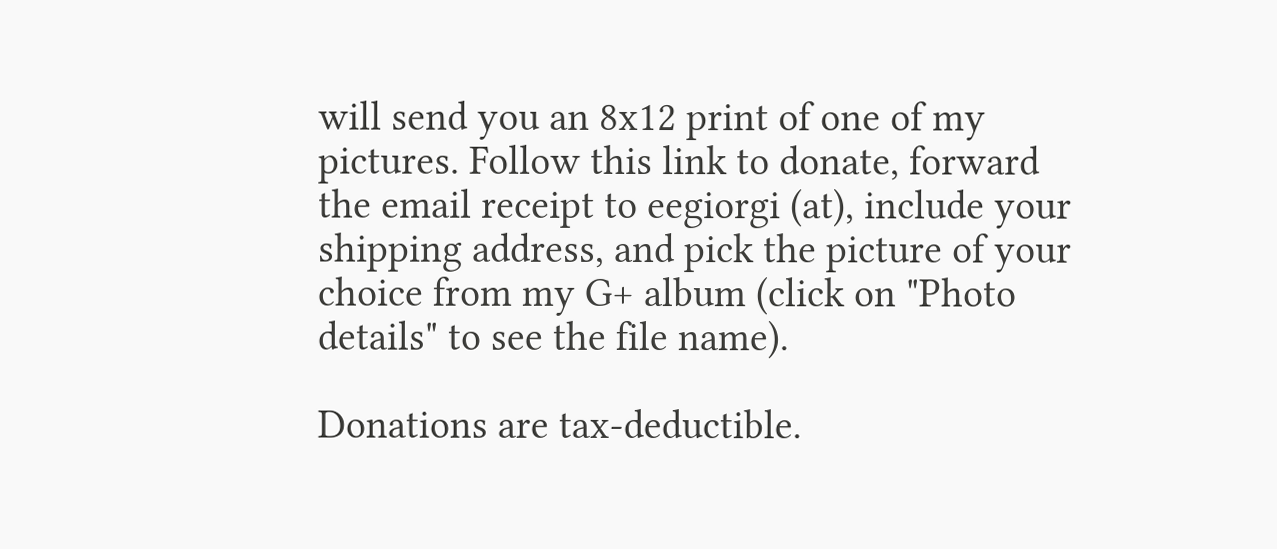will send you an 8x12 print of one of my pictures. Follow this link to donate, forward the email receipt to eegiorgi (at), include your shipping address, and pick the picture of your choice from my G+ album (click on "Photo details" to see the file name).

Donations are tax-deductible.